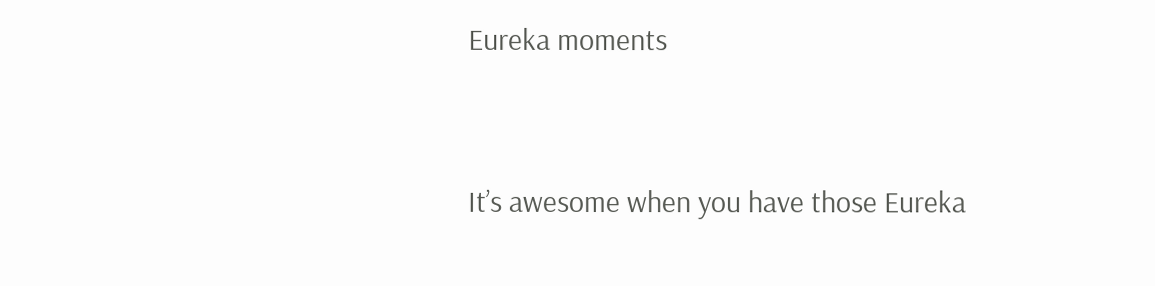Eureka moments


It’s awesome when you have those Eureka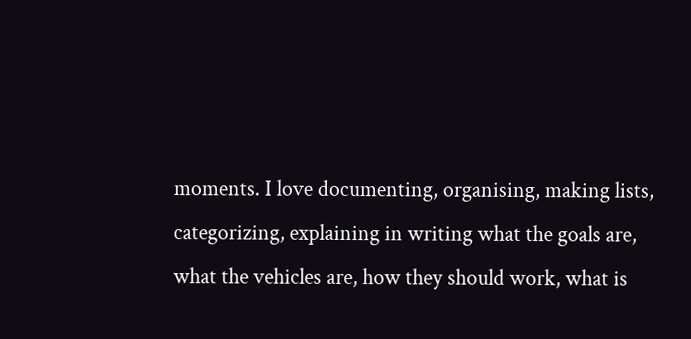moments. I love documenting, organising, making lists, categorizing, explaining in writing what the goals are, what the vehicles are, how they should work, what is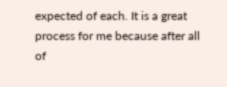expected of each. It is a great process for me because after all of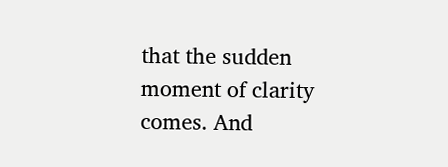that the sudden moment of clarity comes. And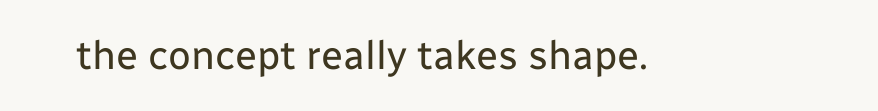the concept really takes shape.